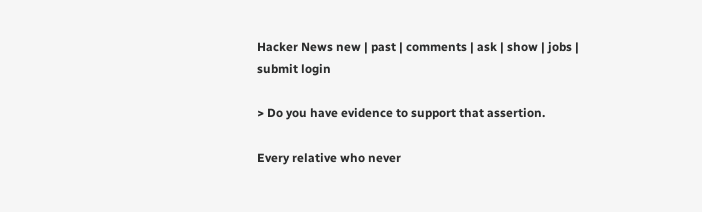Hacker News new | past | comments | ask | show | jobs | submit login

> Do you have evidence to support that assertion.

Every relative who never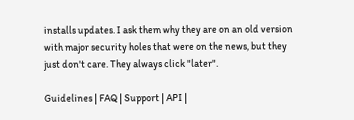installs updates. I ask them why they are on an old version with major security holes that were on the news, but they just don't care. They always click "later".

Guidelines | FAQ | Support | API |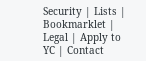Security | Lists | Bookmarklet | Legal | Apply to YC | Contact